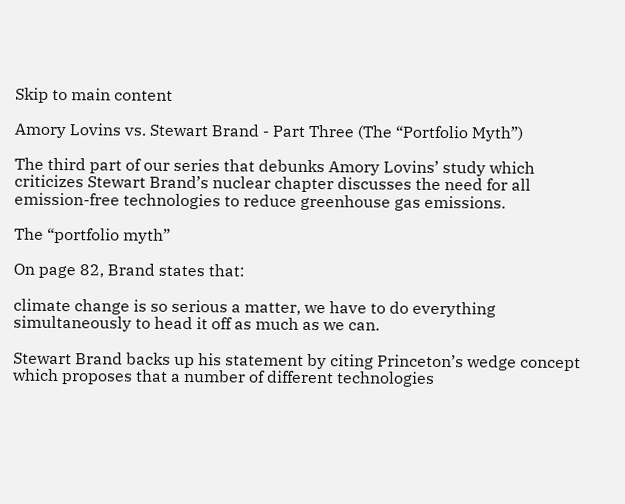Skip to main content

Amory Lovins vs. Stewart Brand - Part Three (The “Portfolio Myth”)

The third part of our series that debunks Amory Lovins’ study which criticizes Stewart Brand’s nuclear chapter discusses the need for all emission-free technologies to reduce greenhouse gas emissions.

The “portfolio myth”

On page 82, Brand states that:

climate change is so serious a matter, we have to do everything simultaneously to head it off as much as we can.

Stewart Brand backs up his statement by citing Princeton’s wedge concept which proposes that a number of different technologies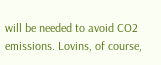will be needed to avoid CO2 emissions. Lovins, of course,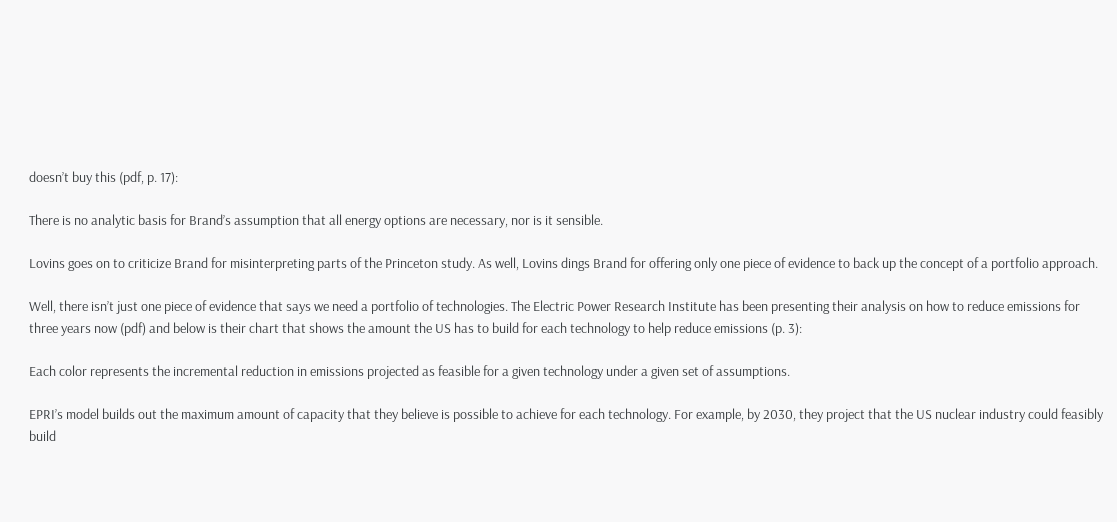doesn’t buy this (pdf, p. 17):

There is no analytic basis for Brand’s assumption that all energy options are necessary, nor is it sensible.

Lovins goes on to criticize Brand for misinterpreting parts of the Princeton study. As well, Lovins dings Brand for offering only one piece of evidence to back up the concept of a portfolio approach.

Well, there isn’t just one piece of evidence that says we need a portfolio of technologies. The Electric Power Research Institute has been presenting their analysis on how to reduce emissions for three years now (pdf) and below is their chart that shows the amount the US has to build for each technology to help reduce emissions (p. 3):

Each color represents the incremental reduction in emissions projected as feasible for a given technology under a given set of assumptions.

EPRI’s model builds out the maximum amount of capacity that they believe is possible to achieve for each technology. For example, by 2030, they project that the US nuclear industry could feasibly build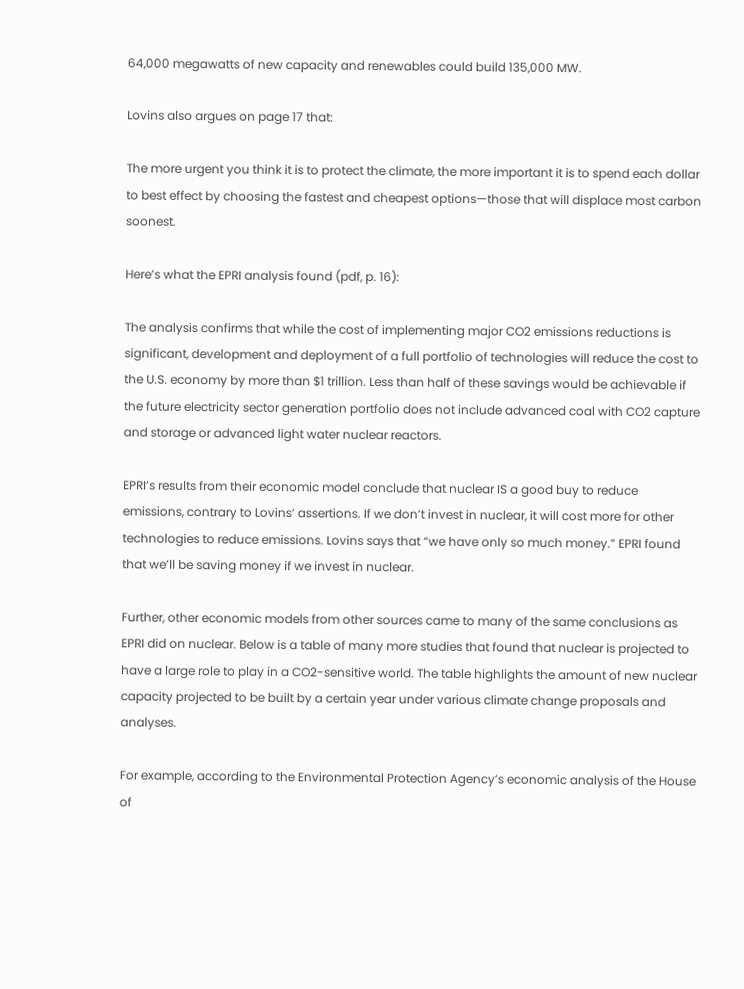64,000 megawatts of new capacity and renewables could build 135,000 MW.

Lovins also argues on page 17 that:

The more urgent you think it is to protect the climate, the more important it is to spend each dollar to best effect by choosing the fastest and cheapest options—those that will displace most carbon soonest.

Here’s what the EPRI analysis found (pdf, p. 16):

The analysis confirms that while the cost of implementing major CO2 emissions reductions is significant, development and deployment of a full portfolio of technologies will reduce the cost to the U.S. economy by more than $1 trillion. Less than half of these savings would be achievable if the future electricity sector generation portfolio does not include advanced coal with CO2 capture and storage or advanced light water nuclear reactors.

EPRI’s results from their economic model conclude that nuclear IS a good buy to reduce emissions, contrary to Lovins’ assertions. If we don’t invest in nuclear, it will cost more for other technologies to reduce emissions. Lovins says that “we have only so much money.” EPRI found that we’ll be saving money if we invest in nuclear.

Further, other economic models from other sources came to many of the same conclusions as EPRI did on nuclear. Below is a table of many more studies that found that nuclear is projected to have a large role to play in a CO2-sensitive world. The table highlights the amount of new nuclear capacity projected to be built by a certain year under various climate change proposals and analyses.

For example, according to the Environmental Protection Agency’s economic analysis of the House of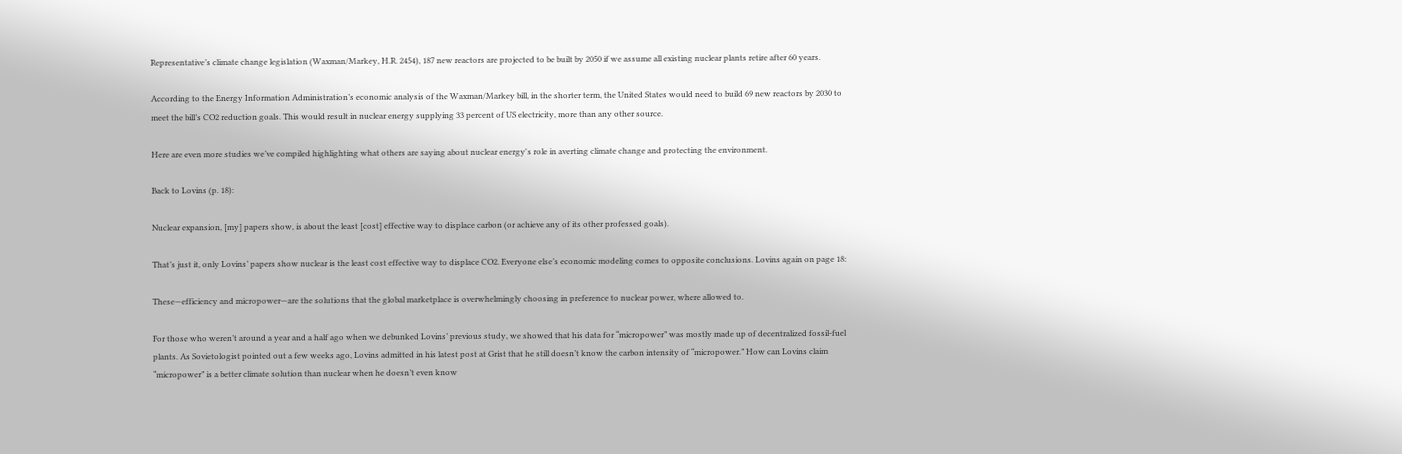Representative’s climate change legislation (Waxman/Markey, H.R. 2454), 187 new reactors are projected to be built by 2050 if we assume all existing nuclear plants retire after 60 years.

According to the Energy Information Administration’s economic analysis of the Waxman/Markey bill, in the shorter term, the United States would need to build 69 new reactors by 2030 to meet the bill’s CO2 reduction goals. This would result in nuclear energy supplying 33 percent of US electricity, more than any other source.

Here are even more studies we’ve compiled highlighting what others are saying about nuclear energy's role in averting climate change and protecting the environment.

Back to Lovins (p. 18):

Nuclear expansion, [my] papers show, is about the least [cost] effective way to displace carbon (or achieve any of its other professed goals).

That’s just it, only Lovins’ papers show nuclear is the least cost effective way to displace CO2. Everyone else’s economic modeling comes to opposite conclusions. Lovins again on page 18:

These—efficiency and micropower—are the solutions that the global marketplace is overwhelmingly choosing in preference to nuclear power, where allowed to.

For those who weren’t around a year and a half ago when we debunked Lovins’ previous study, we showed that his data for “micropower” was mostly made up of decentralized fossil-fuel plants. As Sovietologist pointed out a few weeks ago, Lovins admitted in his latest post at Grist that he still doesn’t know the carbon intensity of “micropower.” How can Lovins claim “micropower” is a better climate solution than nuclear when he doesn’t even know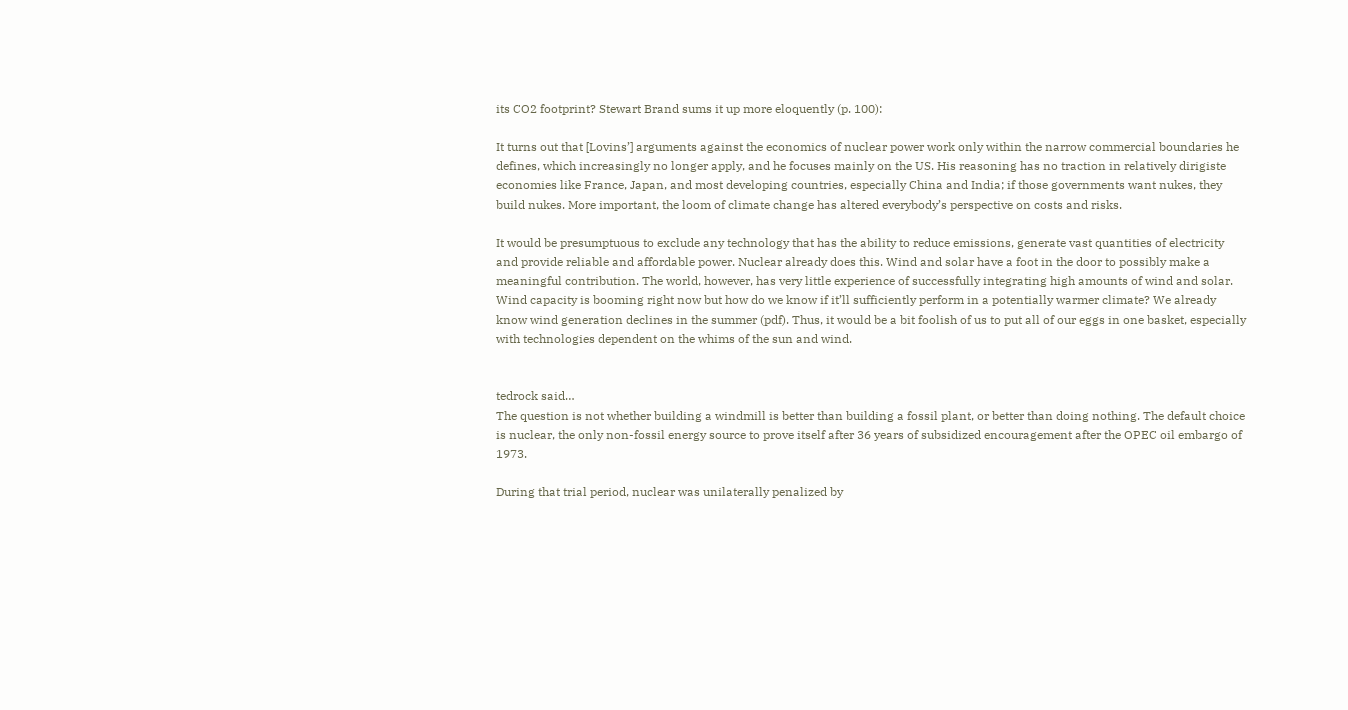its CO2 footprint? Stewart Brand sums it up more eloquently (p. 100):

It turns out that [Lovins’] arguments against the economics of nuclear power work only within the narrow commercial boundaries he defines, which increasingly no longer apply, and he focuses mainly on the US. His reasoning has no traction in relatively dirigiste economies like France, Japan, and most developing countries, especially China and India; if those governments want nukes, they build nukes. More important, the loom of climate change has altered everybody’s perspective on costs and risks.

It would be presumptuous to exclude any technology that has the ability to reduce emissions, generate vast quantities of electricity and provide reliable and affordable power. Nuclear already does this. Wind and solar have a foot in the door to possibly make a meaningful contribution. The world, however, has very little experience of successfully integrating high amounts of wind and solar. Wind capacity is booming right now but how do we know if it’ll sufficiently perform in a potentially warmer climate? We already know wind generation declines in the summer (pdf). Thus, it would be a bit foolish of us to put all of our eggs in one basket, especially with technologies dependent on the whims of the sun and wind.


tedrock said…
The question is not whether building a windmill is better than building a fossil plant, or better than doing nothing. The default choice is nuclear, the only non-fossil energy source to prove itself after 36 years of subsidized encouragement after the OPEC oil embargo of 1973.

During that trial period, nuclear was unilaterally penalized by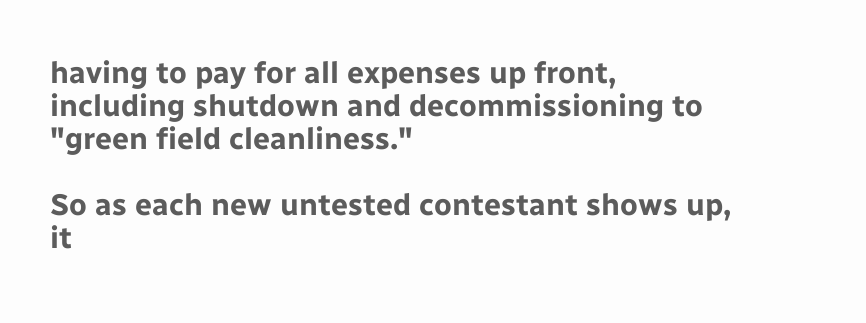having to pay for all expenses up front, including shutdown and decommissioning to "green field cleanliness."

So as each new untested contestant shows up, it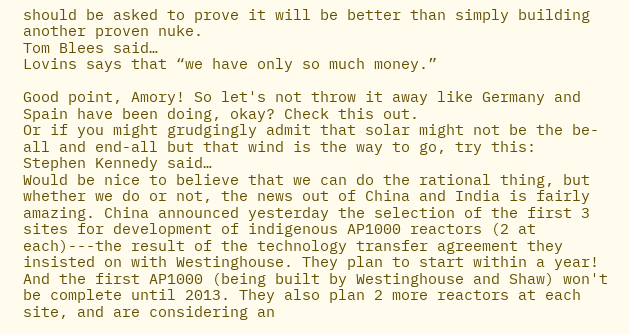should be asked to prove it will be better than simply building another proven nuke.
Tom Blees said…
Lovins says that “we have only so much money.”

Good point, Amory! So let's not throw it away like Germany and Spain have been doing, okay? Check this out.
Or if you might grudgingly admit that solar might not be the be-all and end-all but that wind is the way to go, try this:
Stephen Kennedy said…
Would be nice to believe that we can do the rational thing, but whether we do or not, the news out of China and India is fairly amazing. China announced yesterday the selection of the first 3 sites for development of indigenous AP1000 reactors (2 at each)---the result of the technology transfer agreement they insisted on with Westinghouse. They plan to start within a year! And the first AP1000 (being built by Westinghouse and Shaw) won't be complete until 2013. They also plan 2 more reactors at each site, and are considering an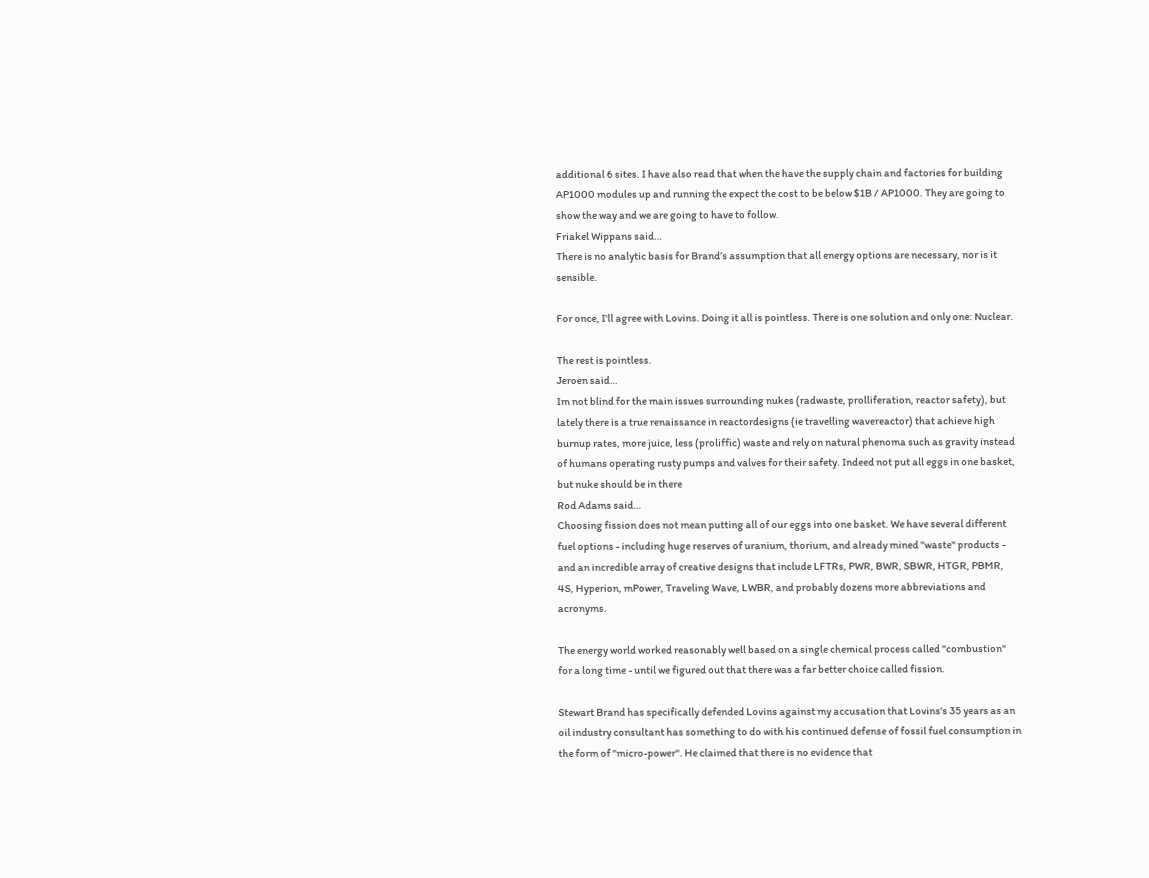additional 6 sites. I have also read that when the have the supply chain and factories for building AP1000 modules up and running the expect the cost to be below $1B / AP1000. They are going to show the way and we are going to have to follow.
Friakel Wippans said…
There is no analytic basis for Brand’s assumption that all energy options are necessary, nor is it sensible.

For once, I'll agree with Lovins. Doing it all is pointless. There is one solution and only one: Nuclear.

The rest is pointless.
Jeroen said…
Im not blind for the main issues surrounding nukes (radwaste, prolliferation, reactor safety), but lately there is a true renaissance in reactordesigns (ie travelling wavereactor) that achieve high burnup rates, more juice, less (proliffic) waste and rely on natural phenoma such as gravity instead of humans operating rusty pumps and valves for their safety. Indeed not put all eggs in one basket, but nuke should be in there
Rod Adams said…
Choosing fission does not mean putting all of our eggs into one basket. We have several different fuel options - including huge reserves of uranium, thorium, and already mined "waste" products - and an incredible array of creative designs that include LFTRs, PWR, BWR, SBWR, HTGR, PBMR, 4S, Hyperion, mPower, Traveling Wave, LWBR, and probably dozens more abbreviations and acronyms.

The energy world worked reasonably well based on a single chemical process called "combustion" for a long time - until we figured out that there was a far better choice called fission.

Stewart Brand has specifically defended Lovins against my accusation that Lovins's 35 years as an oil industry consultant has something to do with his continued defense of fossil fuel consumption in the form of "micro-power". He claimed that there is no evidence that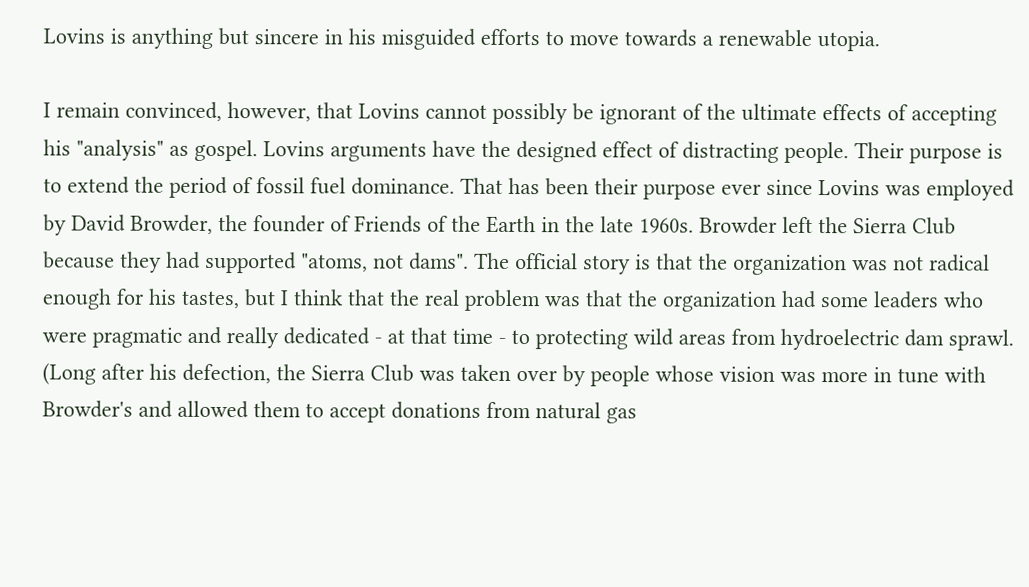Lovins is anything but sincere in his misguided efforts to move towards a renewable utopia.

I remain convinced, however, that Lovins cannot possibly be ignorant of the ultimate effects of accepting his "analysis" as gospel. Lovins arguments have the designed effect of distracting people. Their purpose is to extend the period of fossil fuel dominance. That has been their purpose ever since Lovins was employed by David Browder, the founder of Friends of the Earth in the late 1960s. Browder left the Sierra Club because they had supported "atoms, not dams". The official story is that the organization was not radical enough for his tastes, but I think that the real problem was that the organization had some leaders who were pragmatic and really dedicated - at that time - to protecting wild areas from hydroelectric dam sprawl. (Long after his defection, the Sierra Club was taken over by people whose vision was more in tune with Browder's and allowed them to accept donations from natural gas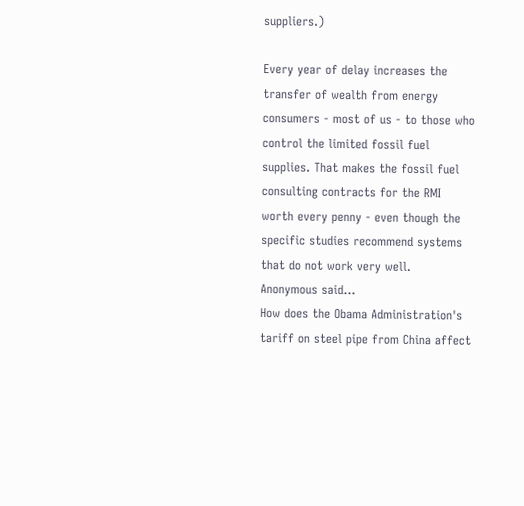suppliers.)

Every year of delay increases the transfer of wealth from energy consumers - most of us - to those who control the limited fossil fuel supplies. That makes the fossil fuel consulting contracts for the RMI worth every penny - even though the specific studies recommend systems that do not work very well.
Anonymous said…
How does the Obama Administration's tariff on steel pipe from China affect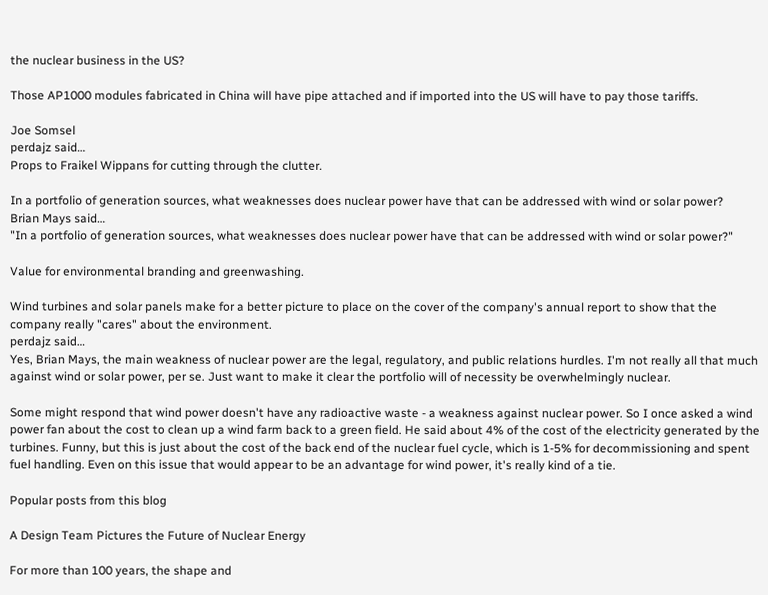the nuclear business in the US?

Those AP1000 modules fabricated in China will have pipe attached and if imported into the US will have to pay those tariffs.

Joe Somsel
perdajz said…
Props to Fraikel Wippans for cutting through the clutter.

In a portfolio of generation sources, what weaknesses does nuclear power have that can be addressed with wind or solar power?
Brian Mays said…
"In a portfolio of generation sources, what weaknesses does nuclear power have that can be addressed with wind or solar power?"

Value for environmental branding and greenwashing.

Wind turbines and solar panels make for a better picture to place on the cover of the company's annual report to show that the company really "cares" about the environment.
perdajz said…
Yes, Brian Mays, the main weakness of nuclear power are the legal, regulatory, and public relations hurdles. I'm not really all that much against wind or solar power, per se. Just want to make it clear the portfolio will of necessity be overwhelmingly nuclear.

Some might respond that wind power doesn't have any radioactive waste - a weakness against nuclear power. So I once asked a wind power fan about the cost to clean up a wind farm back to a green field. He said about 4% of the cost of the electricity generated by the turbines. Funny, but this is just about the cost of the back end of the nuclear fuel cycle, which is 1-5% for decommissioning and spent fuel handling. Even on this issue that would appear to be an advantage for wind power, it's really kind of a tie.

Popular posts from this blog

A Design Team Pictures the Future of Nuclear Energy

For more than 100 years, the shape and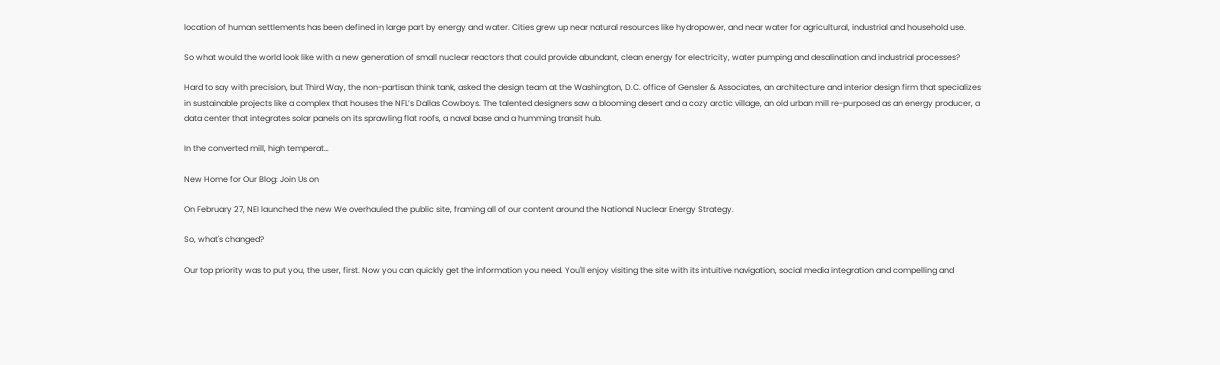location of human settlements has been defined in large part by energy and water. Cities grew up near natural resources like hydropower, and near water for agricultural, industrial and household use.

So what would the world look like with a new generation of small nuclear reactors that could provide abundant, clean energy for electricity, water pumping and desalination and industrial processes?

Hard to say with precision, but Third Way, the non-partisan think tank, asked the design team at the Washington, D.C. office of Gensler & Associates, an architecture and interior design firm that specializes in sustainable projects like a complex that houses the NFL’s Dallas Cowboys. The talented designers saw a blooming desert and a cozy arctic village, an old urban mill re-purposed as an energy producer, a data center that integrates solar panels on its sprawling flat roofs, a naval base and a humming transit hub.

In the converted mill, high temperat…

New Home for Our Blog: Join Us on

On February 27, NEI launched the new We overhauled the public site, framing all of our content around the National Nuclear Energy Strategy.

So, what's changed?

Our top priority was to put you, the user, first. Now you can quickly get the information you need. You'll enjoy visiting the site with its intuitive navigation, social media integration and compelling and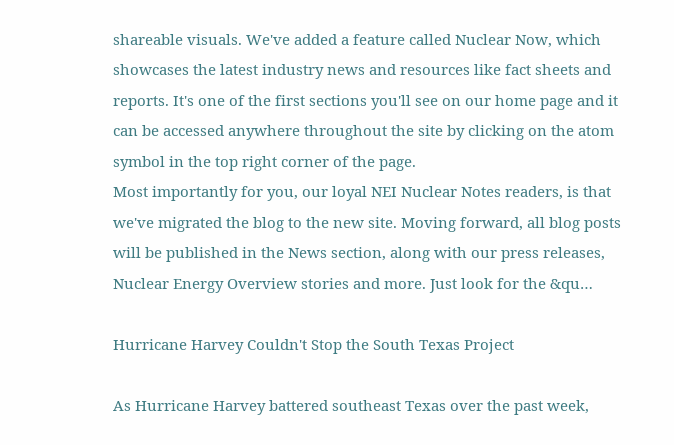shareable visuals. We've added a feature called Nuclear Now, which showcases the latest industry news and resources like fact sheets and reports. It's one of the first sections you'll see on our home page and it can be accessed anywhere throughout the site by clicking on the atom symbol in the top right corner of the page.
Most importantly for you, our loyal NEI Nuclear Notes readers, is that we've migrated the blog to the new site. Moving forward, all blog posts will be published in the News section, along with our press releases, Nuclear Energy Overview stories and more. Just look for the &qu…

Hurricane Harvey Couldn't Stop the South Texas Project

As Hurricane Harvey battered southeast Texas over the past week,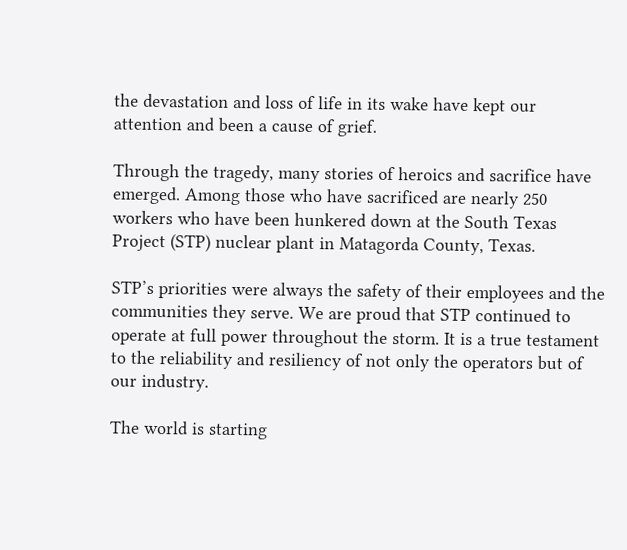the devastation and loss of life in its wake have kept our attention and been a cause of grief.

Through the tragedy, many stories of heroics and sacrifice have emerged. Among those who have sacrificed are nearly 250 workers who have been hunkered down at the South Texas Project (STP) nuclear plant in Matagorda County, Texas.

STP’s priorities were always the safety of their employees and the communities they serve. We are proud that STP continued to operate at full power throughout the storm. It is a true testament to the reliability and resiliency of not only the operators but of our industry.

The world is starting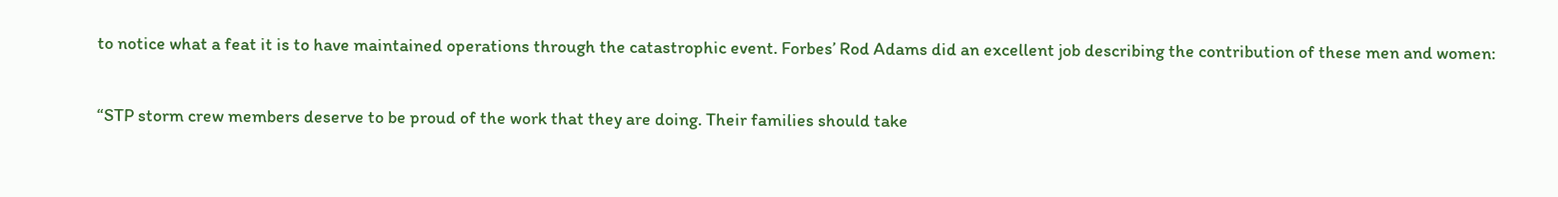to notice what a feat it is to have maintained operations through the catastrophic event. Forbes’ Rod Adams did an excellent job describing the contribution of these men and women:

“STP storm crew members deserve to be proud of the work that they are doing. Their families should take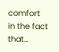comfort in the fact that…